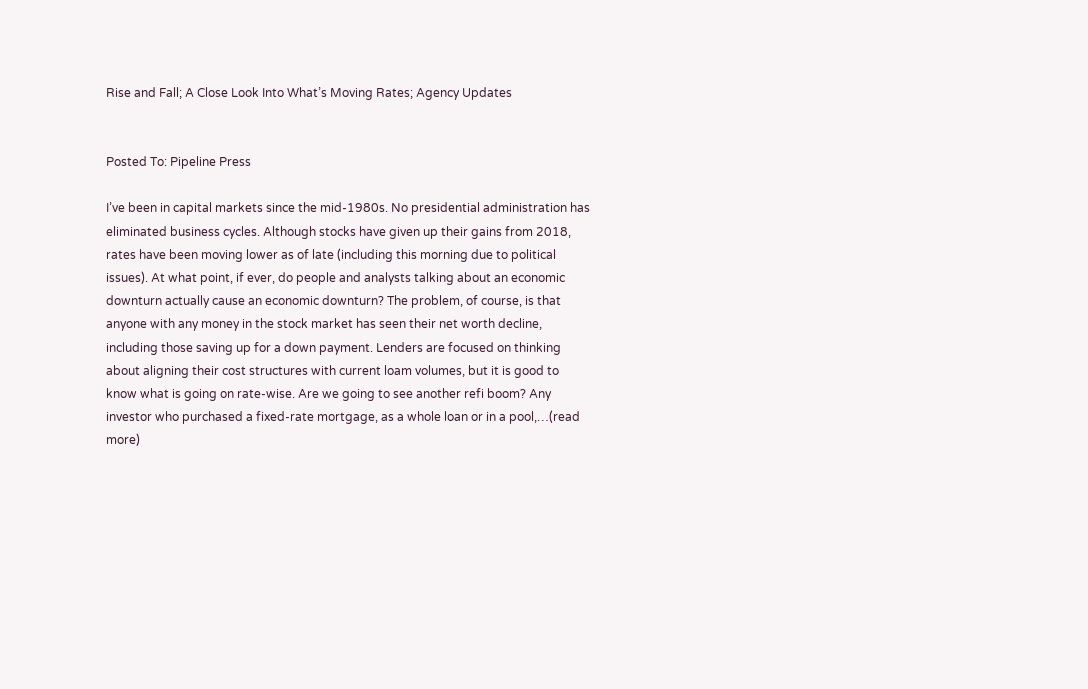Rise and Fall; A Close Look Into What’s Moving Rates; Agency Updates


Posted To: Pipeline Press

I’ve been in capital markets since the mid-1980s. No presidential administration has eliminated business cycles. Although stocks have given up their gains from 2018, rates have been moving lower as of late (including this morning due to political issues). At what point, if ever, do people and analysts talking about an economic downturn actually cause an economic downturn? The problem, of course, is that anyone with any money in the stock market has seen their net worth decline, including those saving up for a down payment. Lenders are focused on thinking about aligning their cost structures with current loam volumes, but it is good to know what is going on rate-wise. Are we going to see another refi boom? Any investor who purchased a fixed-rate mortgage, as a whole loan or in a pool,…(read more)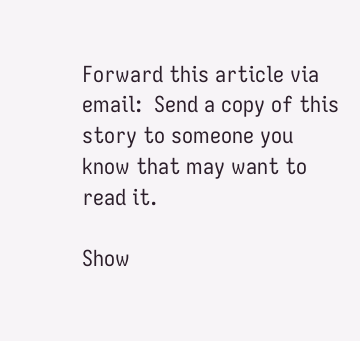Forward this article via email:  Send a copy of this story to someone you know that may want to read it.

Show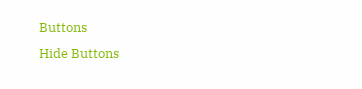Buttons
Hide Buttons